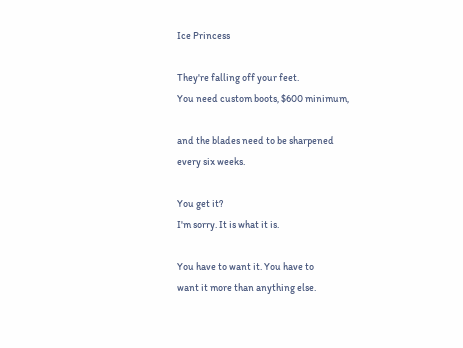Ice Princess

They're falling off your feet.
You need custom boots, $600 minimum,

and the blades need to be sharpened
every six weeks.

You get it?
I'm sorry. It is what it is.

You have to want it. You have to
want it more than anything else.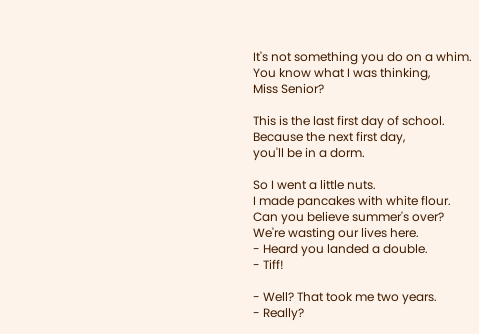It's not something you do on a whim.
You know what I was thinking,
Miss Senior?

This is the last first day of school.
Because the next first day,
you'll be in a dorm.

So I went a little nuts.
I made pancakes with white flour.
Can you believe summer's over?
We're wasting our lives here.
- Heard you landed a double.
- Tiff!

- Well? That took me two years.
- Really?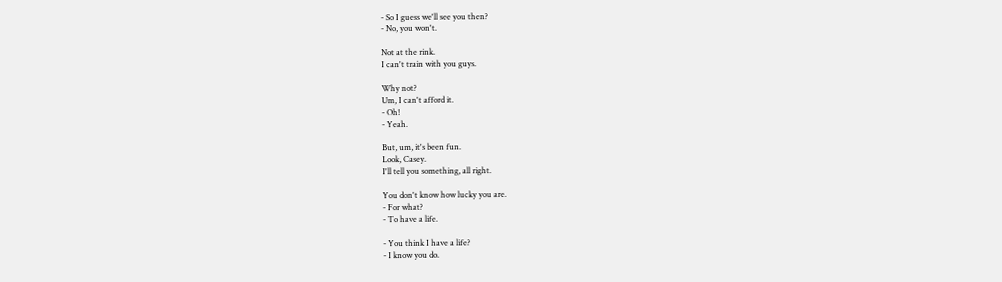- So I guess we'll see you then?
- No, you won't.

Not at the rink.
I can't train with you guys.

Why not?
Um, I can't afford it.
- Oh!
- Yeah.

But, um, it's been fun.
Look, Casey.
I'll tell you something, all right.

You don't know how lucky you are.
- For what?
- To have a life.

- You think I have a life?
- I know you do.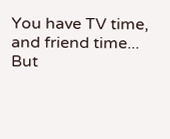You have TV time, and friend time...
But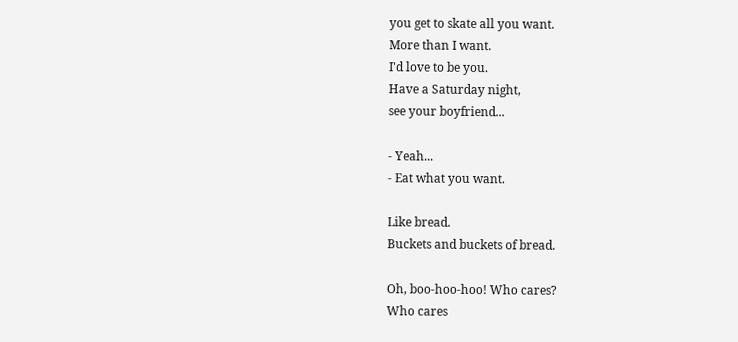you get to skate all you want.
More than I want.
I'd love to be you.
Have a Saturday night,
see your boyfriend...

- Yeah...
- Eat what you want.

Like bread.
Buckets and buckets of bread.

Oh, boo-hoo-hoo! Who cares?
Who cares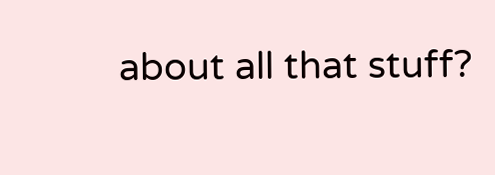about all that stuff?